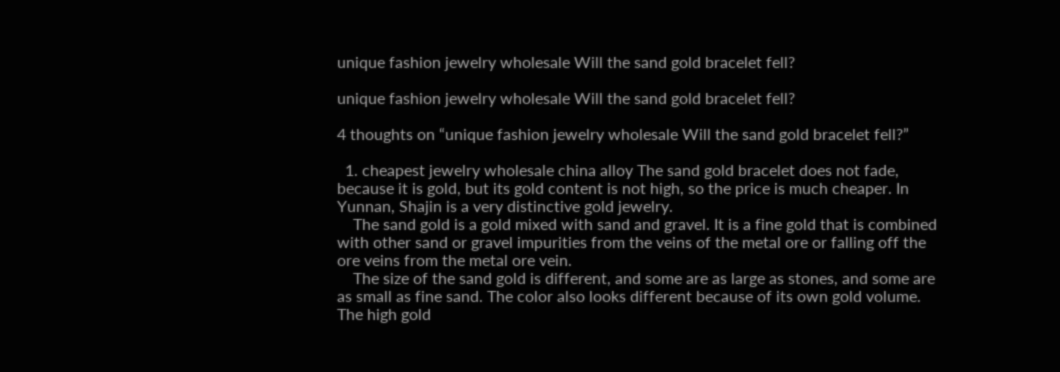unique fashion jewelry wholesale Will the sand gold bracelet fell?

unique fashion jewelry wholesale Will the sand gold bracelet fell?

4 thoughts on “unique fashion jewelry wholesale Will the sand gold bracelet fell?”

  1. cheapest jewelry wholesale china alloy The sand gold bracelet does not fade, because it is gold, but its gold content is not high, so the price is much cheaper. In Yunnan, Shajin is a very distinctive gold jewelry.
    The sand gold is a gold mixed with sand and gravel. It is a fine gold that is combined with other sand or gravel impurities from the veins of the metal ore or falling off the ore veins from the metal ore vein.
    The size of the sand gold is different, and some are as large as stones, and some are as small as fine sand. The color also looks different because of its own gold volume. The high gold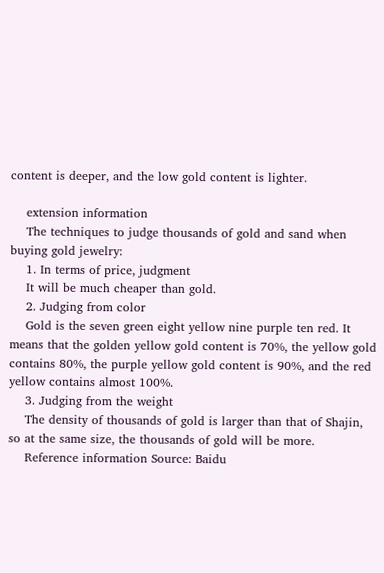content is deeper, and the low gold content is lighter.

    extension information
    The techniques to judge thousands of gold and sand when buying gold jewelry:
    1. In terms of price, judgment
    It will be much cheaper than gold.
    2. Judging from color
    Gold is the seven green eight yellow nine purple ten red. It means that the golden yellow gold content is 70%, the yellow gold contains 80%, the purple yellow gold content is 90%, and the red yellow contains almost 100%.
    3. Judging from the weight
    The density of thousands of gold is larger than that of Shajin, so at the same size, the thousands of gold will be more.
    Reference information Source: Baidu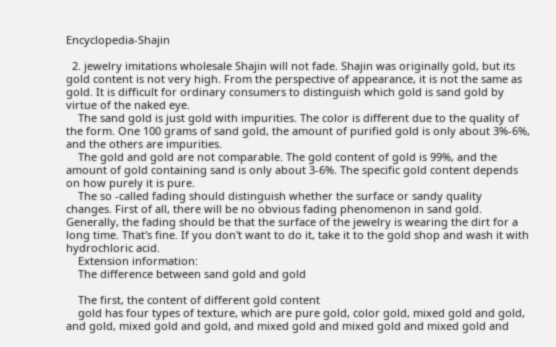Encyclopedia-Shajin

  2. jewelry imitations wholesale Shajin will not fade. Shajin was originally gold, but its gold content is not very high. From the perspective of appearance, it is not the same as gold. It is difficult for ordinary consumers to distinguish which gold is sand gold by virtue of the naked eye.
    The sand gold is just gold with impurities. The color is different due to the quality of the form. One 100 grams of sand gold, the amount of purified gold is only about 3%-6%, and the others are impurities.
    The gold and gold are not comparable. The gold content of gold is 99%, and the amount of gold containing sand is only about 3-6%. The specific gold content depends on how purely it is pure.
    The so -called fading should distinguish whether the surface or sandy quality changes. First of all, there will be no obvious fading phenomenon in sand gold. Generally, the fading should be that the surface of the jewelry is wearing the dirt for a long time. That's fine. If you don't want to do it, take it to the gold shop and wash it with hydrochloric acid.
    Extension information:
    The difference between sand gold and gold

    The first, the content of different gold content
    gold has four types of texture, which are pure gold, color gold, mixed gold and gold, and gold, mixed gold and gold, and mixed gold and mixed gold and mixed gold and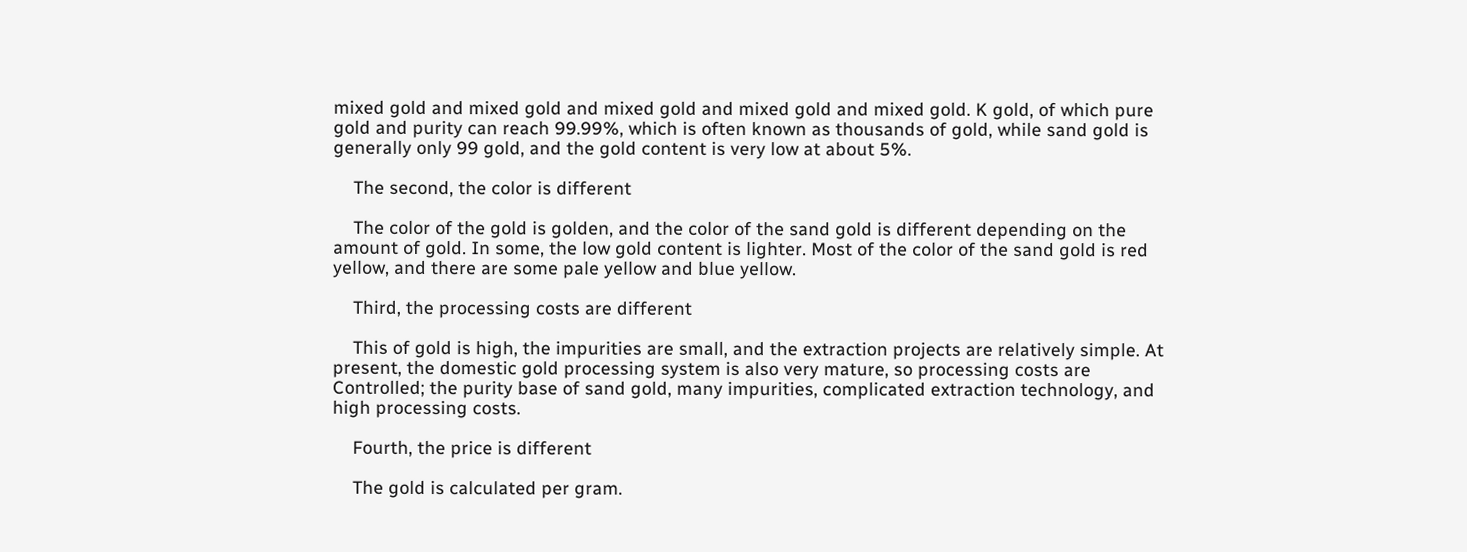mixed gold and mixed gold and mixed gold and mixed gold and mixed gold. K gold, of which pure gold and purity can reach 99.99%, which is often known as thousands of gold, while sand gold is generally only 99 gold, and the gold content is very low at about 5%.

    The second, the color is different

    The color of the gold is golden, and the color of the sand gold is different depending on the amount of gold. In some, the low gold content is lighter. Most of the color of the sand gold is red yellow, and there are some pale yellow and blue yellow.

    Third, the processing costs are different

    This of gold is high, the impurities are small, and the extraction projects are relatively simple. At present, the domestic gold processing system is also very mature, so processing costs are Controlled; the purity base of sand gold, many impurities, complicated extraction technology, and high processing costs.

    Fourth, the price is different

    The gold is calculated per gram.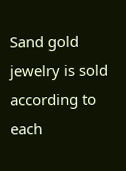Sand gold jewelry is sold according to each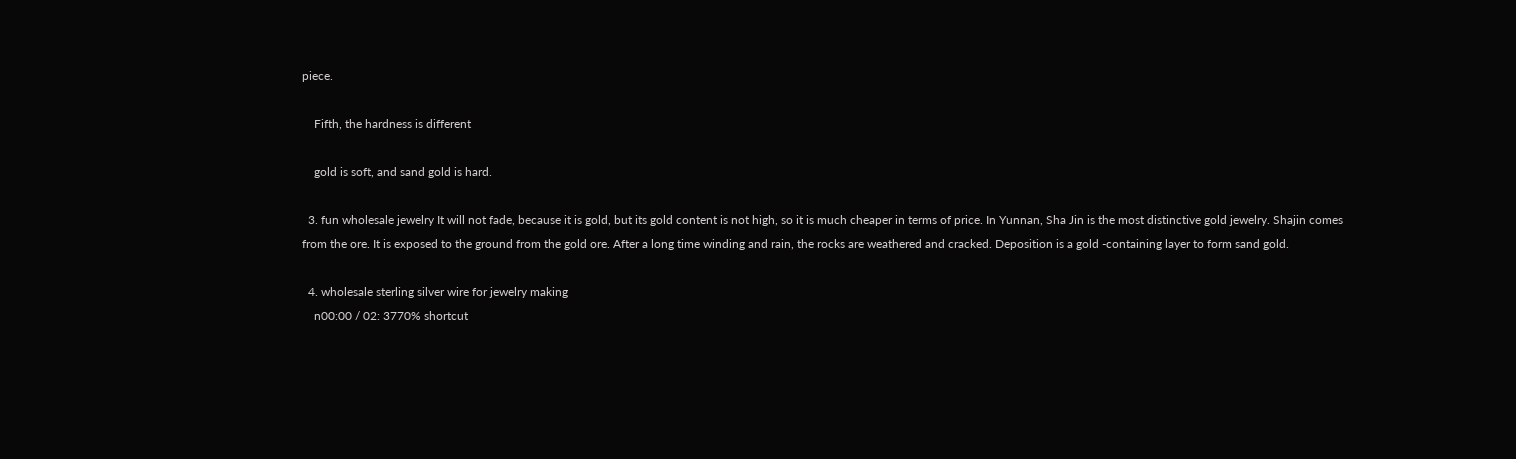piece.

    Fifth, the hardness is different

    gold is soft, and sand gold is hard.

  3. fun wholesale jewelry It will not fade, because it is gold, but its gold content is not high, so it is much cheaper in terms of price. In Yunnan, Sha Jin is the most distinctive gold jewelry. Shajin comes from the ore. It is exposed to the ground from the gold ore. After a long time winding and rain, the rocks are weathered and cracked. Deposition is a gold -containing layer to form sand gold.

  4. wholesale sterling silver wire for jewelry making
    n00:00 / 02: 3770% shortcut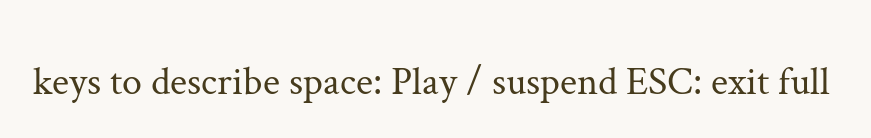keys to describe space: Play / suspend ESC: exit full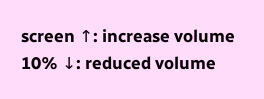screen ↑: increase volume 10% ↓: reduced volume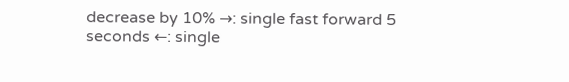decrease by 10% →: single fast forward 5 seconds ←: single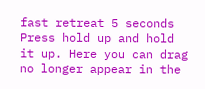fast retreat 5 seconds Press hold up and hold it up. Here you can drag no longer appear in the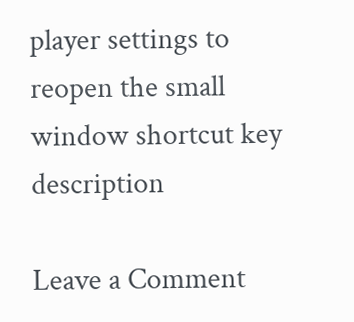player settings to reopen the small window shortcut key description

Leave a Comment